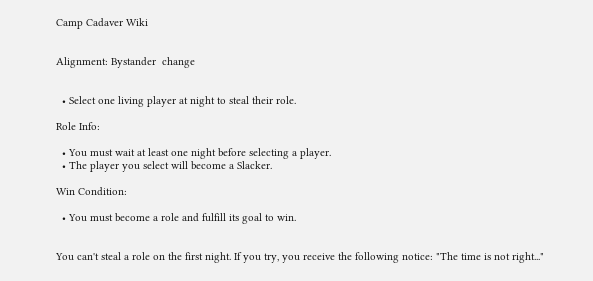Camp Cadaver Wiki


Alignment: Bystander  change


  • Select one living player at night to steal their role.

Role Info:

  • You must wait at least one night before selecting a player.
  • The player you select will become a Slacker.

Win Condition:

  • You must become a role and fulfill its goal to win.


You can't steal a role on the first night. If you try, you receive the following notice: "The time is not right..."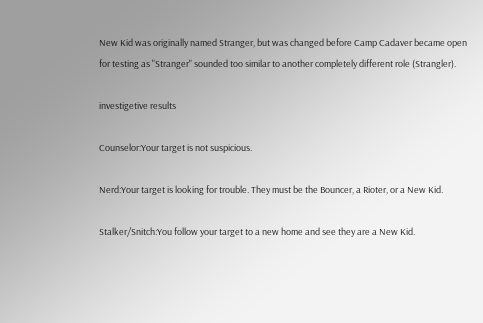New Kid was originally named Stranger, but was changed before Camp Cadaver became open for testing as "Stranger" sounded too similar to another completely different role (Strangler).

investigetive results

Counselor:Your target is not suspicious.

Nerd:Your target is looking for trouble. They must be the Bouncer, a Rioter, or a New Kid.

Stalker/Snitch:You follow your target to a new home and see they are a New Kid.